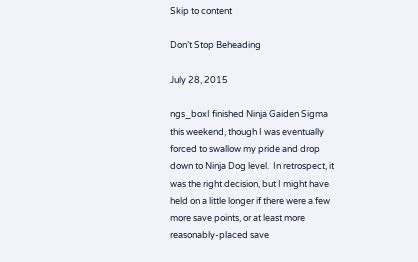Skip to content

Don’t Stop Beheading

July 28, 2015

ngs_boxI finished Ninja Gaiden Sigma this weekend, though I was eventually forced to swallow my pride and drop down to Ninja Dog level.  In retrospect, it was the right decision, but I might have held on a little longer if there were a few more save points, or at least more reasonably-placed save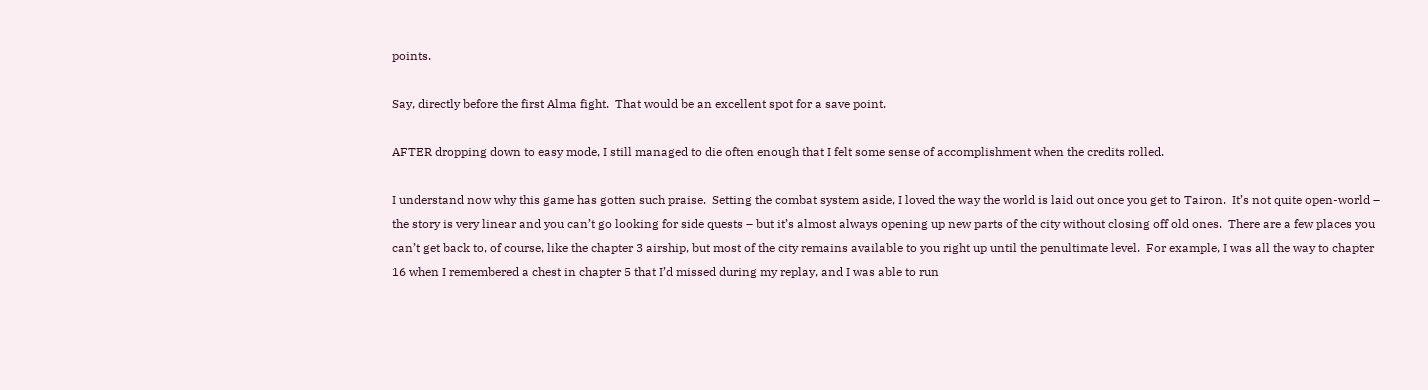points.

Say, directly before the first Alma fight.  That would be an excellent spot for a save point.

AFTER dropping down to easy mode, I still managed to die often enough that I felt some sense of accomplishment when the credits rolled.

I understand now why this game has gotten such praise.  Setting the combat system aside, I loved the way the world is laid out once you get to Tairon.  It’s not quite open-world – the story is very linear and you can’t go looking for side quests – but it’s almost always opening up new parts of the city without closing off old ones.  There are a few places you can’t get back to, of course, like the chapter 3 airship, but most of the city remains available to you right up until the penultimate level.  For example, I was all the way to chapter 16 when I remembered a chest in chapter 5 that I’d missed during my replay, and I was able to run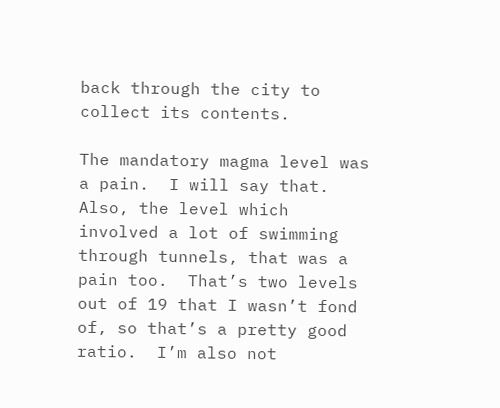back through the city to collect its contents.

The mandatory magma level was a pain.  I will say that.  Also, the level which involved a lot of swimming through tunnels, that was a pain too.  That’s two levels out of 19 that I wasn’t fond of, so that’s a pretty good ratio.  I’m also not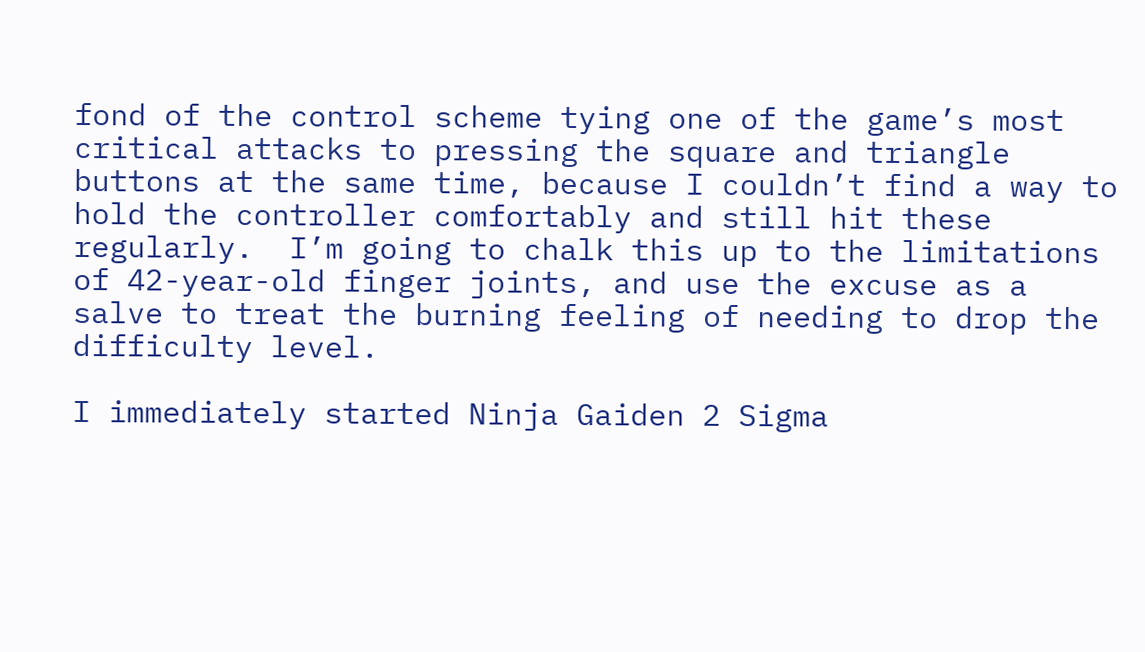fond of the control scheme tying one of the game’s most critical attacks to pressing the square and triangle buttons at the same time, because I couldn’t find a way to hold the controller comfortably and still hit these regularly.  I’m going to chalk this up to the limitations of 42-year-old finger joints, and use the excuse as a salve to treat the burning feeling of needing to drop the difficulty level.

I immediately started Ninja Gaiden 2 Sigma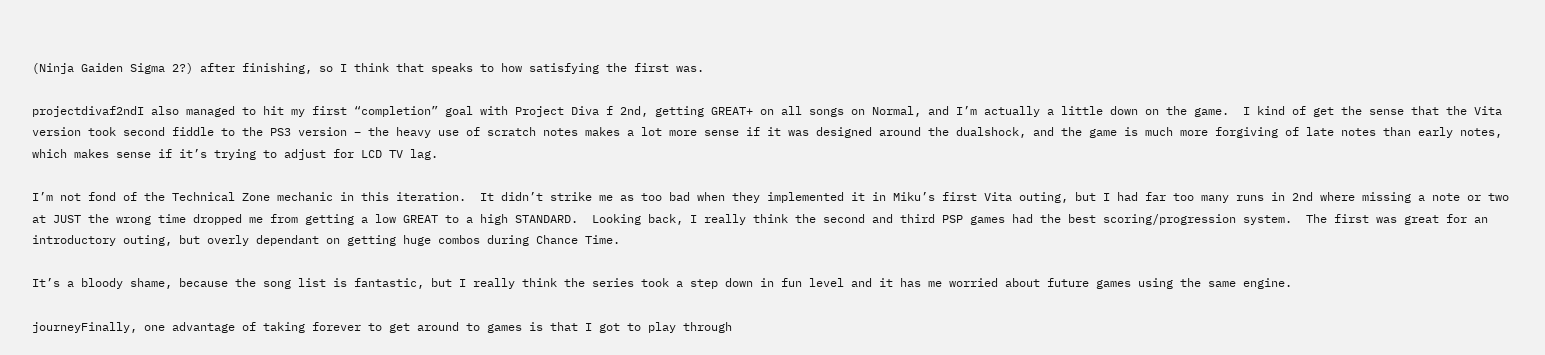(Ninja Gaiden Sigma 2?) after finishing, so I think that speaks to how satisfying the first was.

projectdivaf2ndI also managed to hit my first “completion” goal with Project Diva f 2nd, getting GREAT+ on all songs on Normal, and I’m actually a little down on the game.  I kind of get the sense that the Vita version took second fiddle to the PS3 version – the heavy use of scratch notes makes a lot more sense if it was designed around the dualshock, and the game is much more forgiving of late notes than early notes, which makes sense if it’s trying to adjust for LCD TV lag.

I’m not fond of the Technical Zone mechanic in this iteration.  It didn’t strike me as too bad when they implemented it in Miku’s first Vita outing, but I had far too many runs in 2nd where missing a note or two at JUST the wrong time dropped me from getting a low GREAT to a high STANDARD.  Looking back, I really think the second and third PSP games had the best scoring/progression system.  The first was great for an introductory outing, but overly dependant on getting huge combos during Chance Time.

It’s a bloody shame, because the song list is fantastic, but I really think the series took a step down in fun level and it has me worried about future games using the same engine.

journeyFinally, one advantage of taking forever to get around to games is that I got to play through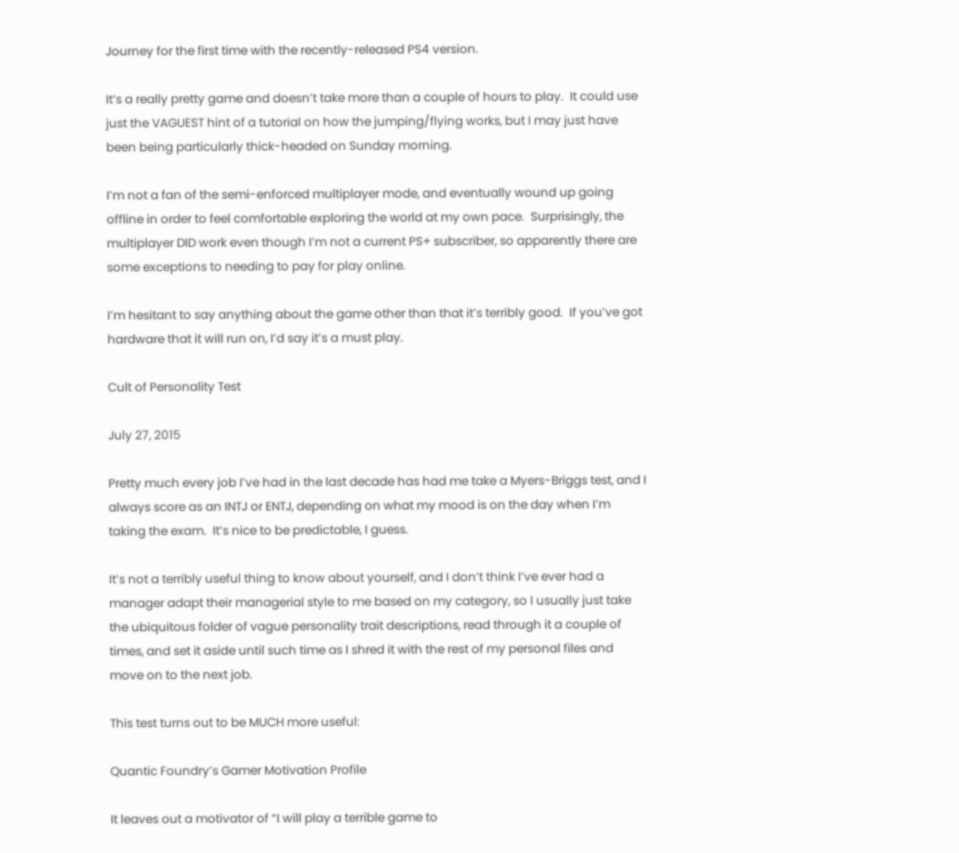Journey for the first time with the recently-released PS4 version.

It’s a really pretty game and doesn’t take more than a couple of hours to play.  It could use just the VAGUEST hint of a tutorial on how the jumping/flying works, but I may just have been being particularly thick-headed on Sunday morning.

I’m not a fan of the semi-enforced multiplayer mode, and eventually wound up going offline in order to feel comfortable exploring the world at my own pace.  Surprisingly, the multiplayer DID work even though I’m not a current PS+ subscriber, so apparently there are some exceptions to needing to pay for play online.

I’m hesitant to say anything about the game other than that it’s terribly good.  If you’ve got hardware that it will run on, I’d say it’s a must play.

Cult of Personality Test

July 27, 2015

Pretty much every job I’ve had in the last decade has had me take a Myers-Briggs test, and I always score as an INTJ or ENTJ, depending on what my mood is on the day when I’m taking the exam.  It’s nice to be predictable, I guess.

It’s not a terribly useful thing to know about yourself, and I don’t think I’ve ever had a manager adapt their managerial style to me based on my category, so I usually just take the ubiquitous folder of vague personality trait descriptions, read through it a couple of times, and set it aside until such time as I shred it with the rest of my personal files and move on to the next job.

This test turns out to be MUCH more useful:

Quantic Foundry’s Gamer Motivation Profile

It leaves out a motivator of “I will play a terrible game to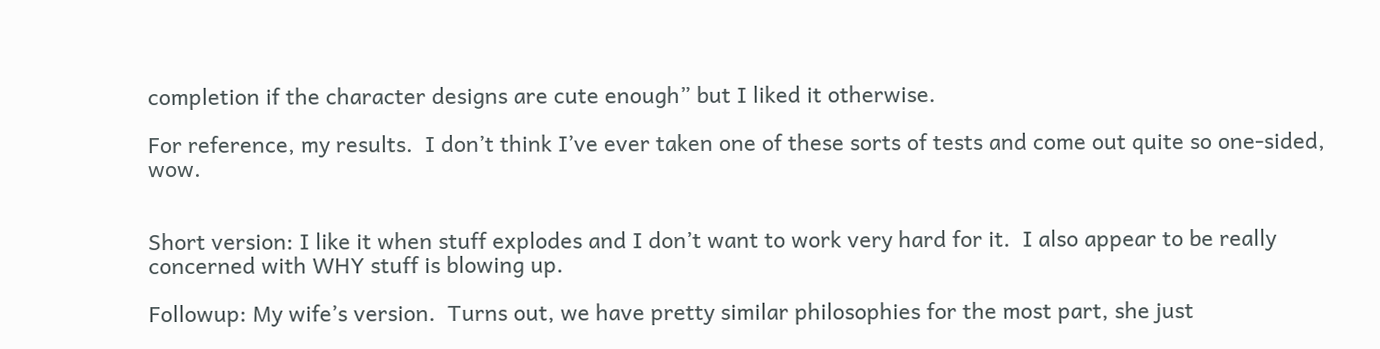completion if the character designs are cute enough” but I liked it otherwise.

For reference, my results.  I don’t think I’ve ever taken one of these sorts of tests and come out quite so one-sided, wow.


Short version: I like it when stuff explodes and I don’t want to work very hard for it.  I also appear to be really concerned with WHY stuff is blowing up.

Followup: My wife’s version.  Turns out, we have pretty similar philosophies for the most part, she just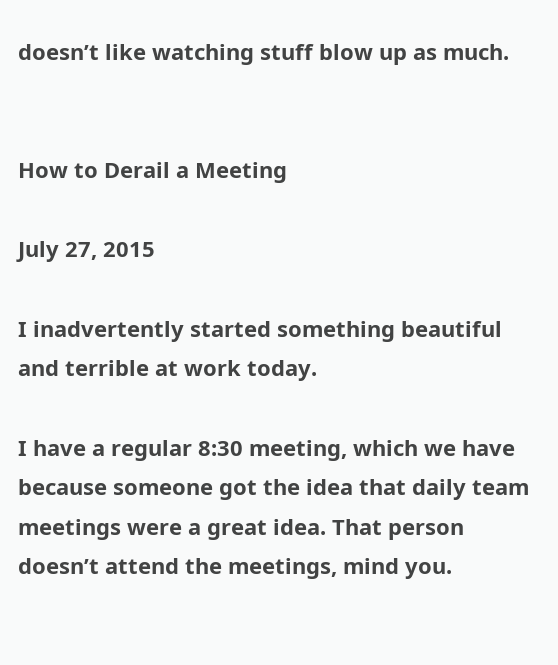doesn’t like watching stuff blow up as much.


How to Derail a Meeting

July 27, 2015

I inadvertently started something beautiful and terrible at work today.

I have a regular 8:30 meeting, which we have because someone got the idea that daily team meetings were a great idea. That person doesn’t attend the meetings, mind you.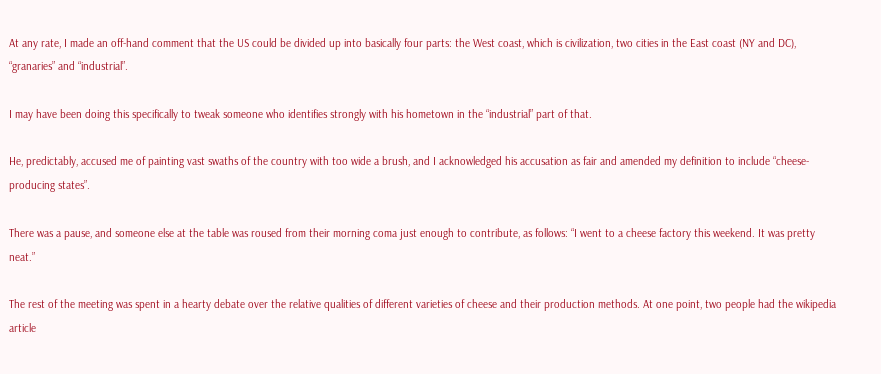At any rate, I made an off-hand comment that the US could be divided up into basically four parts: the West coast, which is civilization, two cities in the East coast (NY and DC), “granaries” and “industrial”.

I may have been doing this specifically to tweak someone who identifies strongly with his hometown in the “industrial” part of that.

He, predictably, accused me of painting vast swaths of the country with too wide a brush, and I acknowledged his accusation as fair and amended my definition to include “cheese-producing states”.

There was a pause, and someone else at the table was roused from their morning coma just enough to contribute, as follows: “I went to a cheese factory this weekend. It was pretty neat.”

The rest of the meeting was spent in a hearty debate over the relative qualities of different varieties of cheese and their production methods. At one point, two people had the wikipedia article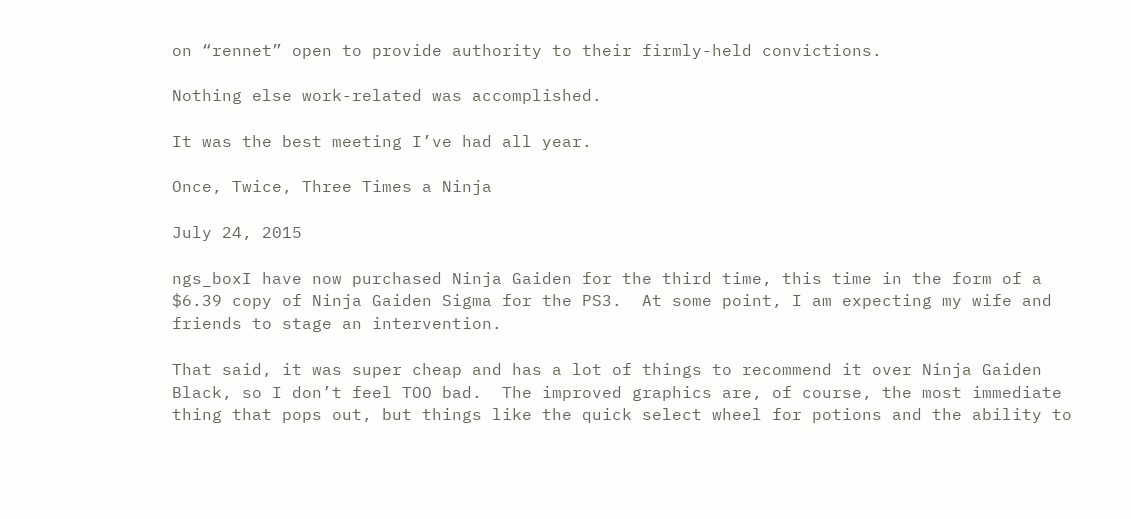on “rennet” open to provide authority to their firmly-held convictions.

Nothing else work-related was accomplished.

It was the best meeting I’ve had all year.

Once, Twice, Three Times a Ninja

July 24, 2015

ngs_boxI have now purchased Ninja Gaiden for the third time, this time in the form of a $6.39 copy of Ninja Gaiden Sigma for the PS3.  At some point, I am expecting my wife and friends to stage an intervention.

That said, it was super cheap and has a lot of things to recommend it over Ninja Gaiden Black, so I don’t feel TOO bad.  The improved graphics are, of course, the most immediate thing that pops out, but things like the quick select wheel for potions and the ability to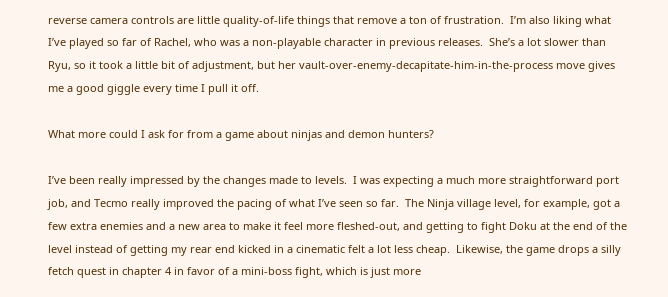reverse camera controls are little quality-of-life things that remove a ton of frustration.  I’m also liking what I’ve played so far of Rachel, who was a non-playable character in previous releases.  She’s a lot slower than Ryu, so it took a little bit of adjustment, but her vault-over-enemy-decapitate-him-in-the-process move gives me a good giggle every time I pull it off.

What more could I ask for from a game about ninjas and demon hunters?

I’ve been really impressed by the changes made to levels.  I was expecting a much more straightforward port job, and Tecmo really improved the pacing of what I’ve seen so far.  The Ninja village level, for example, got a few extra enemies and a new area to make it feel more fleshed-out, and getting to fight Doku at the end of the level instead of getting my rear end kicked in a cinematic felt a lot less cheap.  Likewise, the game drops a silly  fetch quest in chapter 4 in favor of a mini-boss fight, which is just more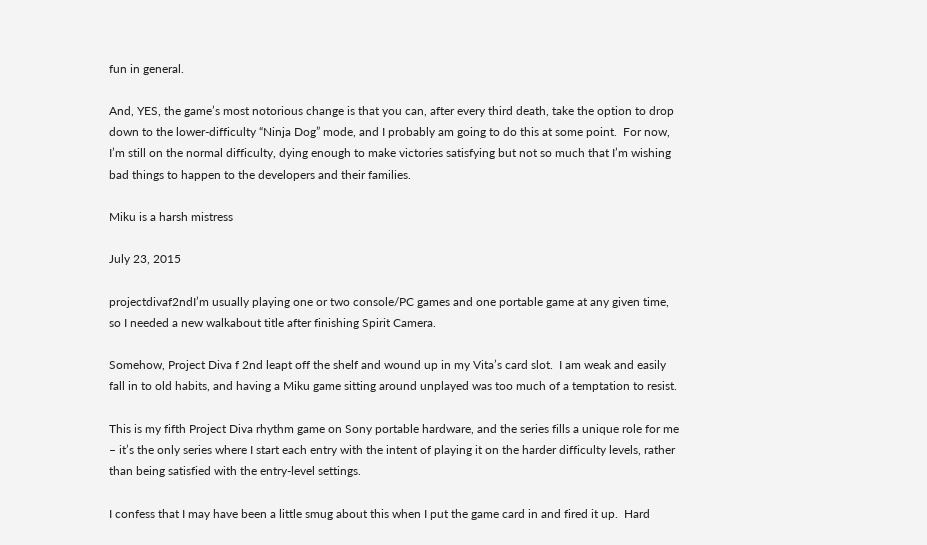fun in general.

And, YES, the game’s most notorious change is that you can, after every third death, take the option to drop down to the lower-difficulty “Ninja Dog” mode, and I probably am going to do this at some point.  For now, I’m still on the normal difficulty, dying enough to make victories satisfying but not so much that I’m wishing bad things to happen to the developers and their families.

Miku is a harsh mistress

July 23, 2015

projectdivaf2ndI’m usually playing one or two console/PC games and one portable game at any given time, so I needed a new walkabout title after finishing Spirit Camera.

Somehow, Project Diva f 2nd leapt off the shelf and wound up in my Vita’s card slot.  I am weak and easily fall in to old habits, and having a Miku game sitting around unplayed was too much of a temptation to resist.

This is my fifth Project Diva rhythm game on Sony portable hardware, and the series fills a unique role for me – it’s the only series where I start each entry with the intent of playing it on the harder difficulty levels, rather than being satisfied with the entry-level settings.

I confess that I may have been a little smug about this when I put the game card in and fired it up.  Hard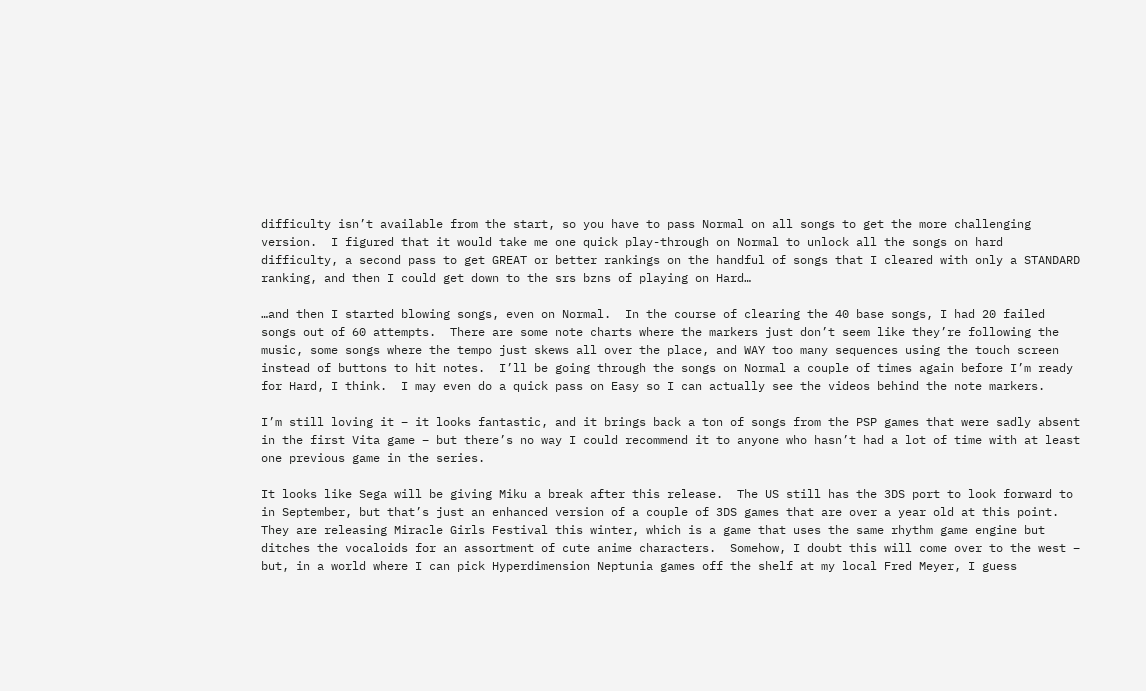difficulty isn’t available from the start, so you have to pass Normal on all songs to get the more challenging version.  I figured that it would take me one quick play-through on Normal to unlock all the songs on hard difficulty, a second pass to get GREAT or better rankings on the handful of songs that I cleared with only a STANDARD ranking, and then I could get down to the srs bzns of playing on Hard…

…and then I started blowing songs, even on Normal.  In the course of clearing the 40 base songs, I had 20 failed songs out of 60 attempts.  There are some note charts where the markers just don’t seem like they’re following the music, some songs where the tempo just skews all over the place, and WAY too many sequences using the touch screen instead of buttons to hit notes.  I’ll be going through the songs on Normal a couple of times again before I’m ready for Hard, I think.  I may even do a quick pass on Easy so I can actually see the videos behind the note markers.

I’m still loving it – it looks fantastic, and it brings back a ton of songs from the PSP games that were sadly absent in the first Vita game – but there’s no way I could recommend it to anyone who hasn’t had a lot of time with at least one previous game in the series.

It looks like Sega will be giving Miku a break after this release.  The US still has the 3DS port to look forward to in September, but that’s just an enhanced version of a couple of 3DS games that are over a year old at this point.  They are releasing Miracle Girls Festival this winter, which is a game that uses the same rhythm game engine but ditches the vocaloids for an assortment of cute anime characters.  Somehow, I doubt this will come over to the west – but, in a world where I can pick Hyperdimension Neptunia games off the shelf at my local Fred Meyer, I guess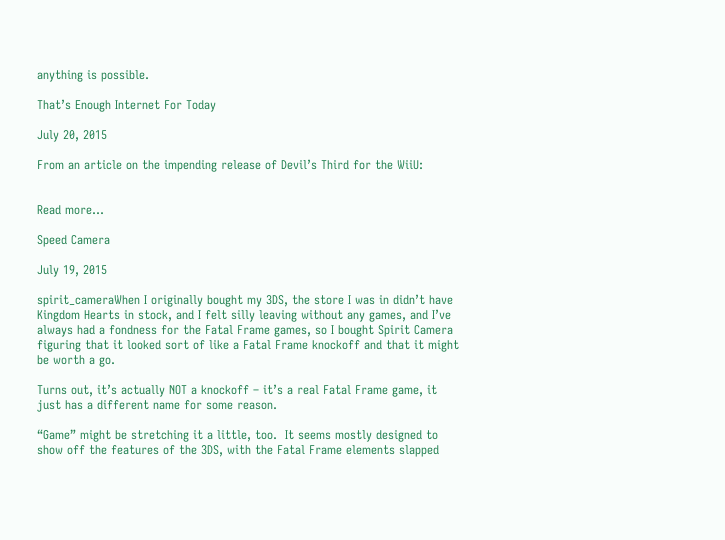anything is possible.

That’s Enough Internet For Today

July 20, 2015

From an article on the impending release of Devil’s Third for the WiiU:


Read more…

Speed Camera

July 19, 2015

spirit_cameraWhen I originally bought my 3DS, the store I was in didn’t have Kingdom Hearts in stock, and I felt silly leaving without any games, and I’ve always had a fondness for the Fatal Frame games, so I bought Spirit Camera figuring that it looked sort of like a Fatal Frame knockoff and that it might be worth a go.

Turns out, it’s actually NOT a knockoff – it’s a real Fatal Frame game, it just has a different name for some reason.

“Game” might be stretching it a little, too.  It seems mostly designed to show off the features of the 3DS, with the Fatal Frame elements slapped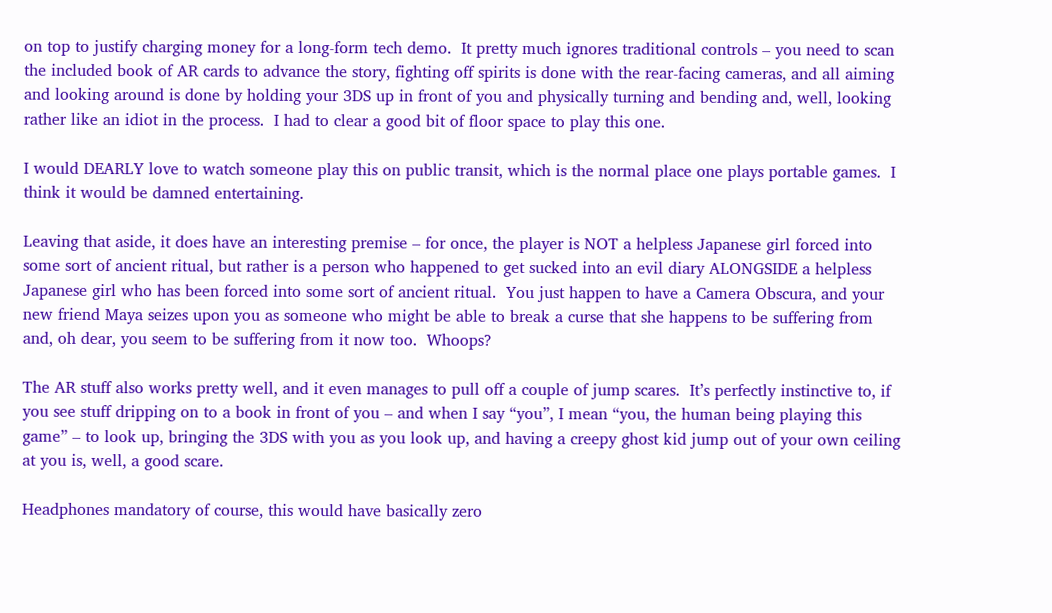on top to justify charging money for a long-form tech demo.  It pretty much ignores traditional controls – you need to scan the included book of AR cards to advance the story, fighting off spirits is done with the rear-facing cameras, and all aiming and looking around is done by holding your 3DS up in front of you and physically turning and bending and, well, looking rather like an idiot in the process.  I had to clear a good bit of floor space to play this one.

I would DEARLY love to watch someone play this on public transit, which is the normal place one plays portable games.  I think it would be damned entertaining.

Leaving that aside, it does have an interesting premise – for once, the player is NOT a helpless Japanese girl forced into some sort of ancient ritual, but rather is a person who happened to get sucked into an evil diary ALONGSIDE a helpless Japanese girl who has been forced into some sort of ancient ritual.  You just happen to have a Camera Obscura, and your new friend Maya seizes upon you as someone who might be able to break a curse that she happens to be suffering from and, oh dear, you seem to be suffering from it now too.  Whoops?

The AR stuff also works pretty well, and it even manages to pull off a couple of jump scares.  It’s perfectly instinctive to, if you see stuff dripping on to a book in front of you – and when I say “you”, I mean “you, the human being playing this game” – to look up, bringing the 3DS with you as you look up, and having a creepy ghost kid jump out of your own ceiling at you is, well, a good scare.

Headphones mandatory of course, this would have basically zero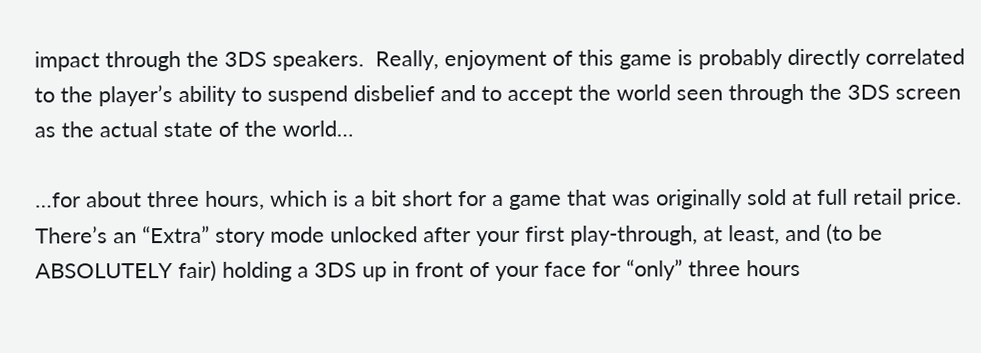impact through the 3DS speakers.  Really, enjoyment of this game is probably directly correlated to the player’s ability to suspend disbelief and to accept the world seen through the 3DS screen as the actual state of the world…

…for about three hours, which is a bit short for a game that was originally sold at full retail price.  There’s an “Extra” story mode unlocked after your first play-through, at least, and (to be ABSOLUTELY fair) holding a 3DS up in front of your face for “only” three hours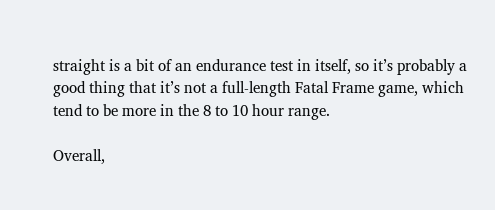straight is a bit of an endurance test in itself, so it’s probably a good thing that it’s not a full-length Fatal Frame game, which tend to be more in the 8 to 10 hour range.

Overall,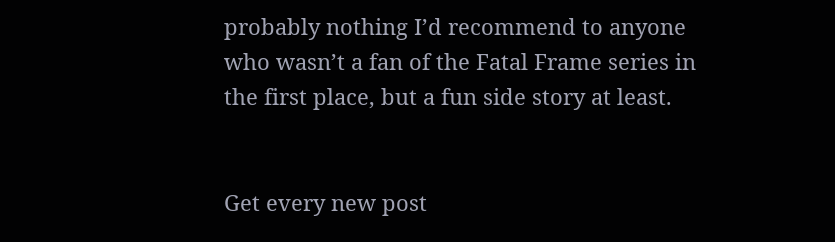probably nothing I’d recommend to anyone who wasn’t a fan of the Fatal Frame series in the first place, but a fun side story at least.


Get every new post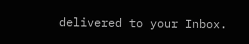delivered to your Inbox.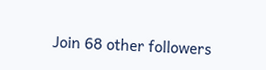Join 68 other followers